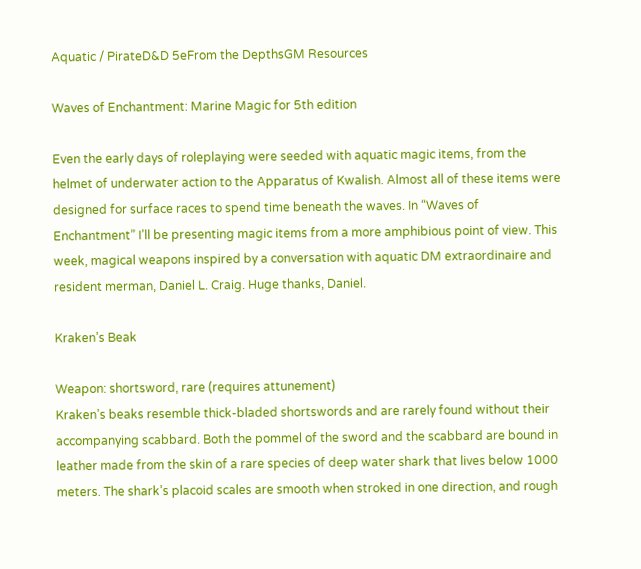Aquatic / PirateD&D 5eFrom the DepthsGM Resources

Waves of Enchantment: Marine Magic for 5th edition

Even the early days of roleplaying were seeded with aquatic magic items, from the helmet of underwater action to the Apparatus of Kwalish. Almost all of these items were designed for surface races to spend time beneath the waves. In “Waves of Enchantment” I’ll be presenting magic items from a more amphibious point of view. This week, magical weapons inspired by a conversation with aquatic DM extraordinaire and resident merman, Daniel L. Craig. Huge thanks, Daniel.

Kraken’s Beak

Weapon: shortsword, rare (requires attunement)
Kraken’s beaks resemble thick-bladed shortswords and are rarely found without their accompanying scabbard. Both the pommel of the sword and the scabbard are bound in leather made from the skin of a rare species of deep water shark that lives below 1000 meters. The shark’s placoid scales are smooth when stroked in one direction, and rough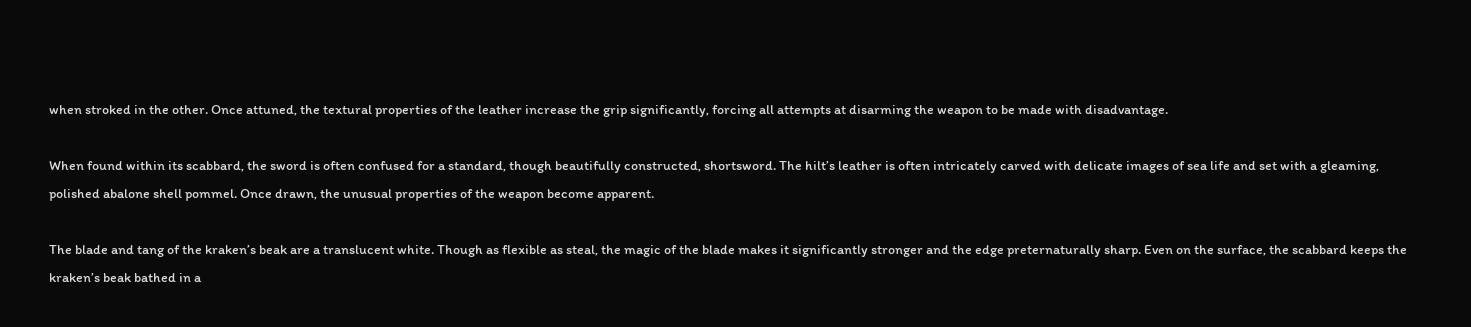when stroked in the other. Once attuned, the textural properties of the leather increase the grip significantly, forcing all attempts at disarming the weapon to be made with disadvantage.

When found within its scabbard, the sword is often confused for a standard, though beautifully constructed, shortsword. The hilt’s leather is often intricately carved with delicate images of sea life and set with a gleaming, polished abalone shell pommel. Once drawn, the unusual properties of the weapon become apparent.

The blade and tang of the kraken’s beak are a translucent white. Though as flexible as steal, the magic of the blade makes it significantly stronger and the edge preternaturally sharp. Even on the surface, the scabbard keeps the kraken’s beak bathed in a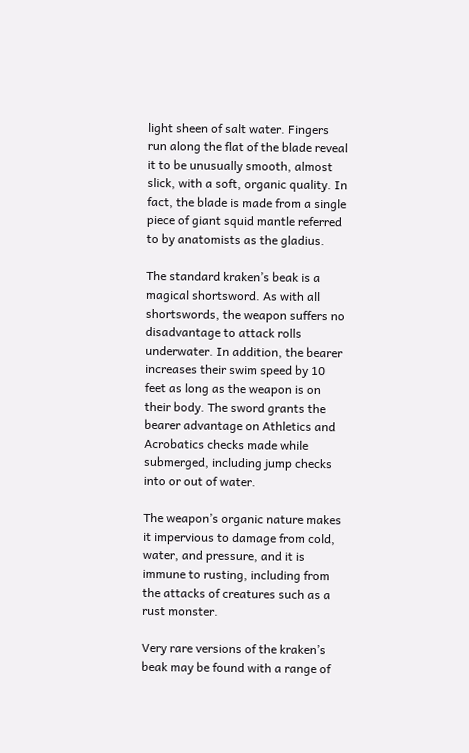light sheen of salt water. Fingers run along the flat of the blade reveal it to be unusually smooth, almost slick, with a soft, organic quality. In fact, the blade is made from a single piece of giant squid mantle referred to by anatomists as the gladius.

The standard kraken’s beak is a magical shortsword. As with all shortswords, the weapon suffers no disadvantage to attack rolls underwater. In addition, the bearer increases their swim speed by 10 feet as long as the weapon is on their body. The sword grants the bearer advantage on Athletics and Acrobatics checks made while submerged, including jump checks into or out of water.

The weapon’s organic nature makes it impervious to damage from cold, water, and pressure, and it is immune to rusting, including from the attacks of creatures such as a rust monster.

Very rare versions of the kraken’s beak may be found with a range of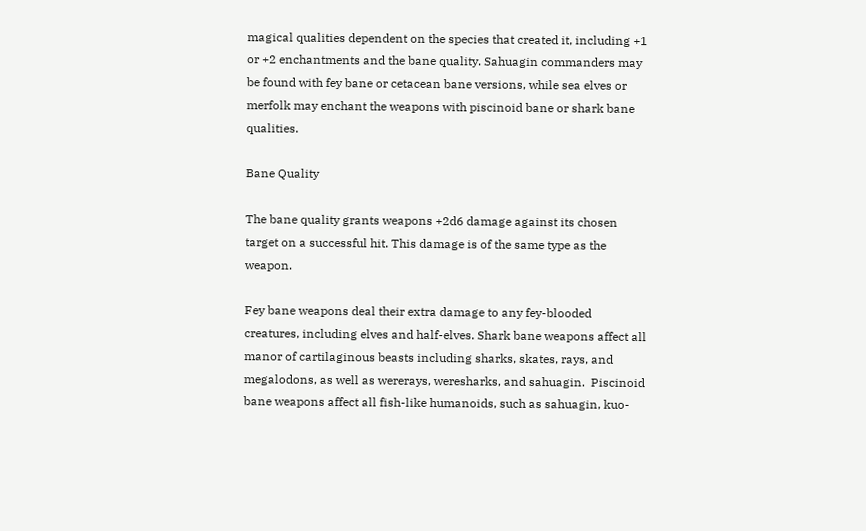magical qualities dependent on the species that created it, including +1 or +2 enchantments and the bane quality. Sahuagin commanders may be found with fey bane or cetacean bane versions, while sea elves or merfolk may enchant the weapons with piscinoid bane or shark bane qualities.

Bane Quality

The bane quality grants weapons +2d6 damage against its chosen target on a successful hit. This damage is of the same type as the weapon.

Fey bane weapons deal their extra damage to any fey-blooded creatures, including elves and half-elves. Shark bane weapons affect all manor of cartilaginous beasts including sharks, skates, rays, and megalodons, as well as wererays, weresharks, and sahuagin.  Piscinoid bane weapons affect all fish-like humanoids, such as sahuagin, kuo-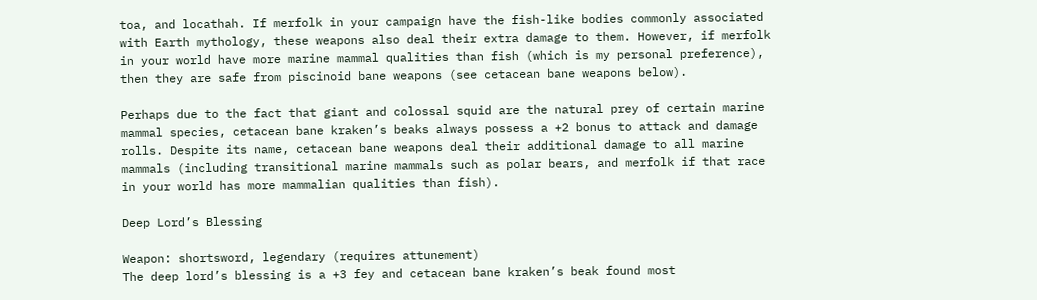toa, and locathah. If merfolk in your campaign have the fish-like bodies commonly associated with Earth mythology, these weapons also deal their extra damage to them. However, if merfolk in your world have more marine mammal qualities than fish (which is my personal preference), then they are safe from piscinoid bane weapons (see cetacean bane weapons below).

Perhaps due to the fact that giant and colossal squid are the natural prey of certain marine mammal species, cetacean bane kraken’s beaks always possess a +2 bonus to attack and damage rolls. Despite its name, cetacean bane weapons deal their additional damage to all marine mammals (including transitional marine mammals such as polar bears, and merfolk if that race in your world has more mammalian qualities than fish).

Deep Lord’s Blessing

Weapon: shortsword, legendary (requires attunement)
The deep lord’s blessing is a +3 fey and cetacean bane kraken’s beak found most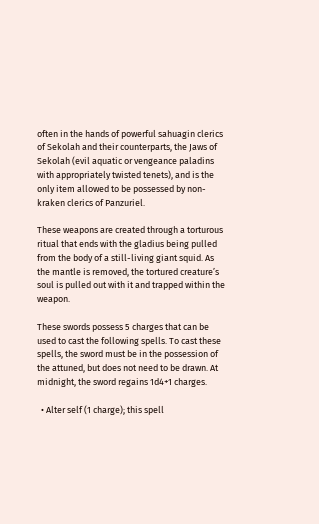often in the hands of powerful sahuagin clerics of Sekolah and their counterparts, the Jaws of Sekolah (evil aquatic or vengeance paladins with appropriately twisted tenets), and is the only item allowed to be possessed by non-kraken clerics of Panzuriel.

These weapons are created through a torturous ritual that ends with the gladius being pulled from the body of a still-living giant squid. As the mantle is removed, the tortured creature’s soul is pulled out with it and trapped within the weapon.

These swords possess 5 charges that can be used to cast the following spells. To cast these spells, the sword must be in the possession of the attuned, but does not need to be drawn. At midnight, the sword regains 1d4+1 charges.

  • Alter self (1 charge); this spell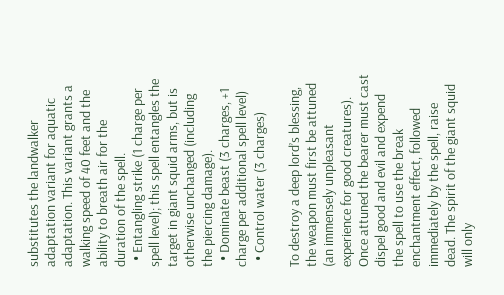substitutes the landwalker adaptation variant for aquatic adaptation. This variant grants a walking speed of 40 feet and the ability to breath air for the duration of the spell.
  • Entangling strike (1 charge per spell level); this spell entangles the target in giant squid arms, but is otherwise unchanged (including the piercing damage).
  • Dominate beast (3 charges, +1 charge per additional spell level)
  • Control water (3 charges)

To destroy a deep lord’s blessing, the weapon must first be attuned (an immensely unpleasant experience for good creatures). Once attuned the bearer must cast dispel good and evil and expend the spell to use the break enchantment effect, followed immediately by the spell, raise dead. The spirit of the giant squid will only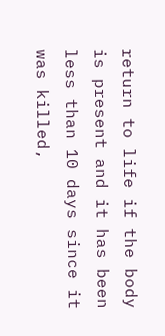return to life if the body is present and it has been less than 10 days since it was killed,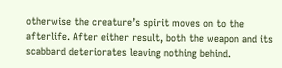otherwise the creature’s spirit moves on to the afterlife. After either result, both the weapon and its scabbard deteriorates leaving nothing behind.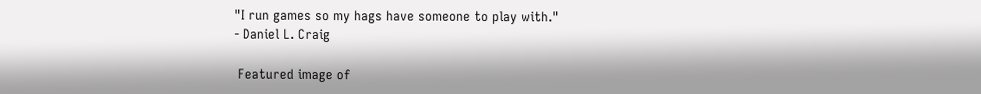"I run games so my hags have someone to play with."
- Daniel L. Craig

 Featured image of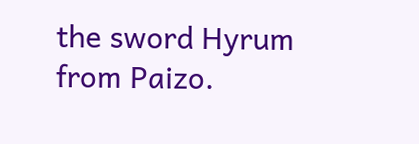the sword Hyrum from Paizo.